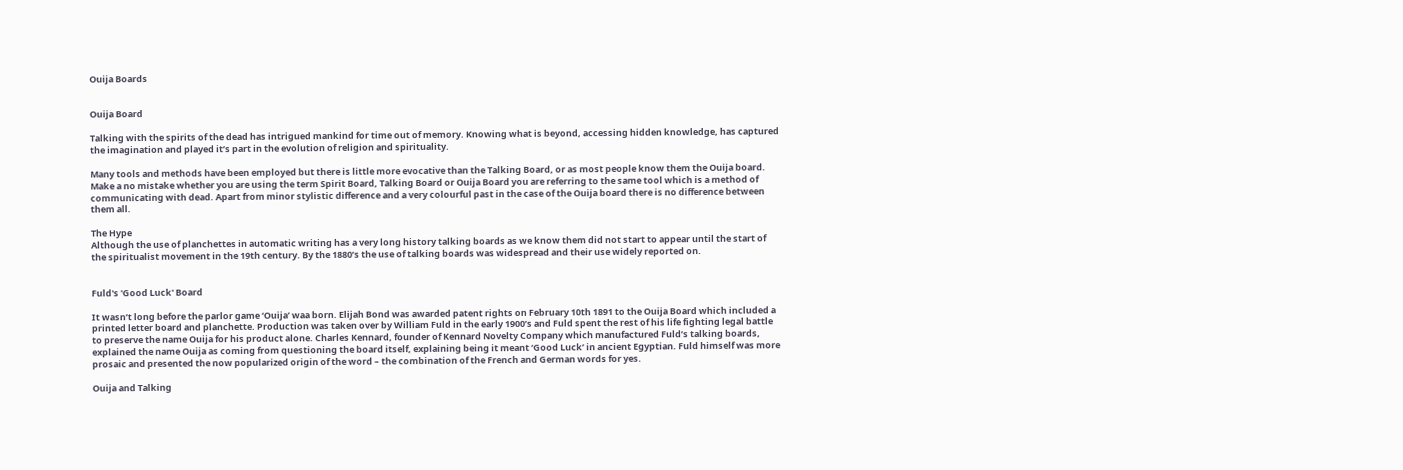Ouija Boards


Ouija Board

Talking with the spirits of the dead has intrigued mankind for time out of memory. Knowing what is beyond, accessing hidden knowledge, has captured the imagination and played it’s part in the evolution of religion and spirituality.

Many tools and methods have been employed but there is little more evocative than the Talking Board, or as most people know them the Ouija board. Make a no mistake whether you are using the term Spirit Board, Talking Board or Ouija Board you are referring to the same tool which is a method of communicating with dead. Apart from minor stylistic difference and a very colourful past in the case of the Ouija board there is no difference between them all.

The Hype
Although the use of planchettes in automatic writing has a very long history talking boards as we know them did not start to appear until the start of the spiritualist movement in the 19th century. By the 1880’s the use of talking boards was widespread and their use widely reported on.


Fuld's 'Good Luck' Board

It wasn’t long before the parlor game ‘Ouija’ waa born. Elijah Bond was awarded patent rights on February 10th 1891 to the Ouija Board which included a printed letter board and planchette. Production was taken over by William Fuld in the early 1900’s and Fuld spent the rest of his life fighting legal battle to preserve the name Ouija for his product alone. Charles Kennard, founder of Kennard Novelty Company which manufactured Fuld’s talking boards, explained the name Ouija as coming from questioning the board itself, explaining being it meant ‘Good Luck’ in ancient Egyptian. Fuld himself was more prosaic and presented the now popularized origin of the word – the combination of the French and German words for yes.

Ouija and Talking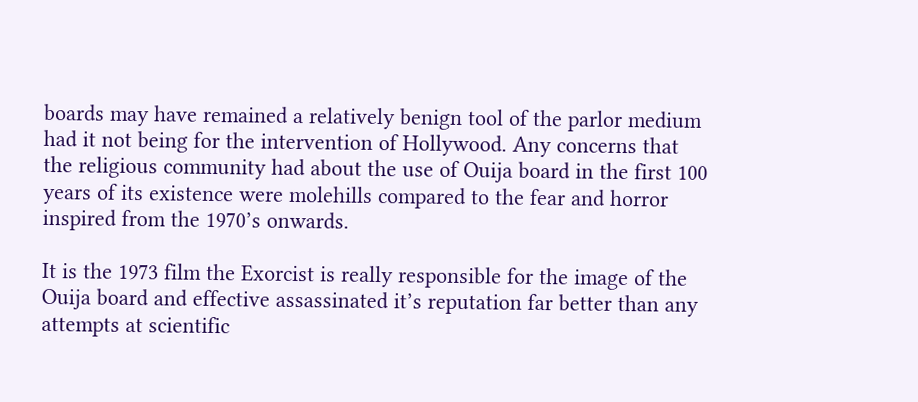boards may have remained a relatively benign tool of the parlor medium had it not being for the intervention of Hollywood. Any concerns that the religious community had about the use of Ouija board in the first 100 years of its existence were molehills compared to the fear and horror inspired from the 1970’s onwards.

It is the 1973 film the Exorcist is really responsible for the image of the Ouija board and effective assassinated it’s reputation far better than any attempts at scientific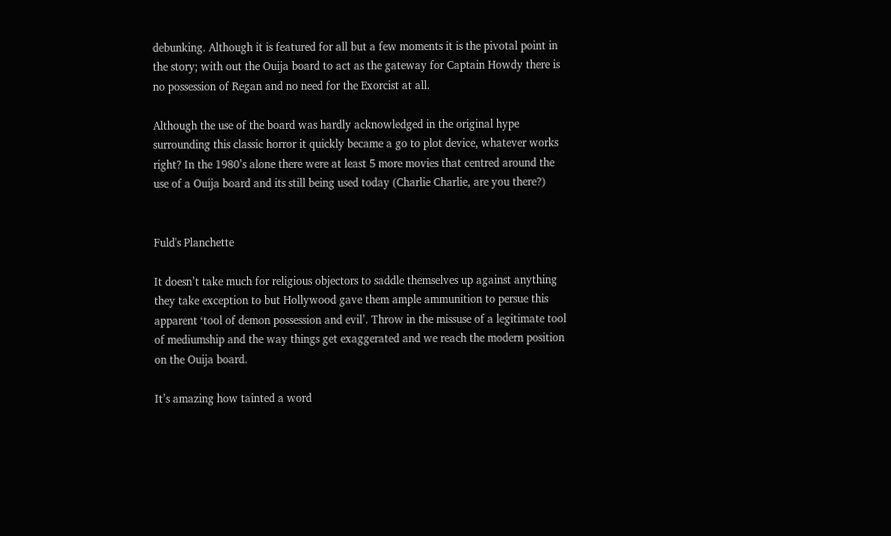debunking. Although it is featured for all but a few moments it is the pivotal point in the story; with out the Ouija board to act as the gateway for Captain Howdy there is no possession of Regan and no need for the Exorcist at all.

Although the use of the board was hardly acknowledged in the original hype surrounding this classic horror it quickly became a go to plot device, whatever works right? In the 1980’s alone there were at least 5 more movies that centred around the use of a Ouija board and its still being used today (Charlie Charlie, are you there?)


Fuld's Planchette

It doesn’t take much for religious objectors to saddle themselves up against anything they take exception to but Hollywood gave them ample ammunition to persue this apparent ‘tool of demon possession and evil’. Throw in the missuse of a legitimate tool of mediumship and the way things get exaggerated and we reach the modern position on the Ouija board.

It’s amazing how tainted a word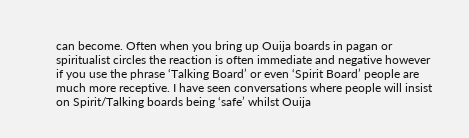can become. Often when you bring up Ouija boards in pagan or spiritualist circles the reaction is often immediate and negative however if you use the phrase ‘Talking Board’ or even ‘Spirit Board’ people are much more receptive. I have seen conversations where people will insist on Spirit/Talking boards being ‘safe’ whilst Ouija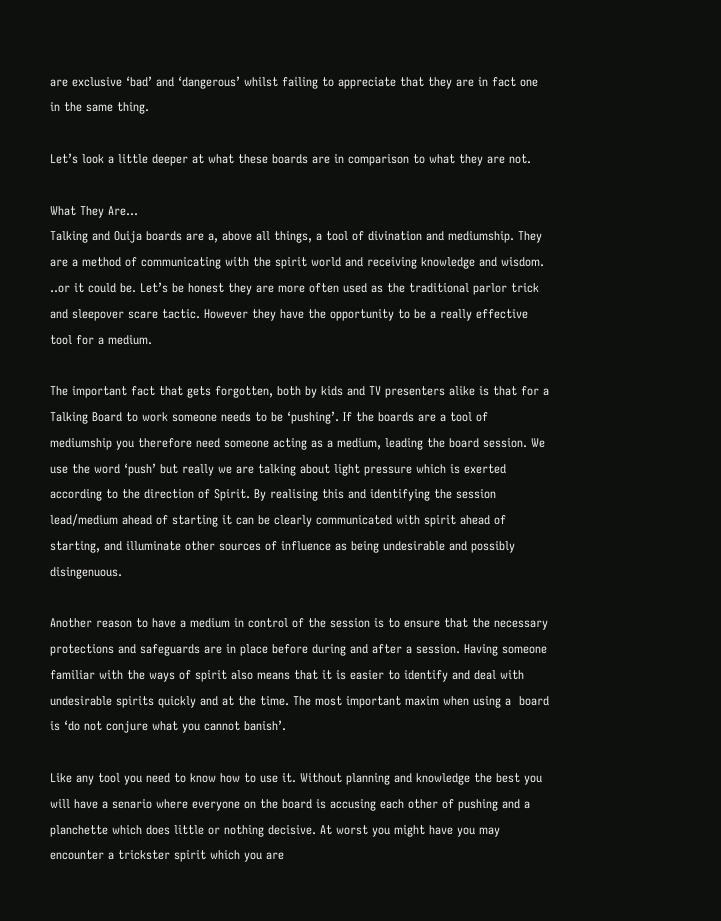are exclusive ‘bad’ and ‘dangerous’ whilst failing to appreciate that they are in fact one in the same thing.

Let’s look a little deeper at what these boards are in comparison to what they are not.

What They Are…
Talking and Ouija boards are a, above all things, a tool of divination and mediumship. They are a method of communicating with the spirit world and receiving knowledge and wisdom. ..or it could be. Let’s be honest they are more often used as the traditional parlor trick and sleepover scare tactic. However they have the opportunity to be a really effective tool for a medium.

The important fact that gets forgotten, both by kids and TV presenters alike is that for a Talking Board to work someone needs to be ‘pushing’. If the boards are a tool of mediumship you therefore need someone acting as a medium, leading the board session. We use the word ‘push’ but really we are talking about light pressure which is exerted according to the direction of Spirit. By realising this and identifying the session lead/medium ahead of starting it can be clearly communicated with spirit ahead of starting, and illuminate other sources of influence as being undesirable and possibly disingenuous.

Another reason to have a medium in control of the session is to ensure that the necessary protections and safeguards are in place before during and after a session. Having someone familiar with the ways of spirit also means that it is easier to identify and deal with undesirable spirits quickly and at the time. The most important maxim when using a  board is ‘do not conjure what you cannot banish’.

Like any tool you need to know how to use it. Without planning and knowledge the best you will have a senario where everyone on the board is accusing each other of pushing and a planchette which does little or nothing decisive. At worst you might have you may encounter a trickster spirit which you are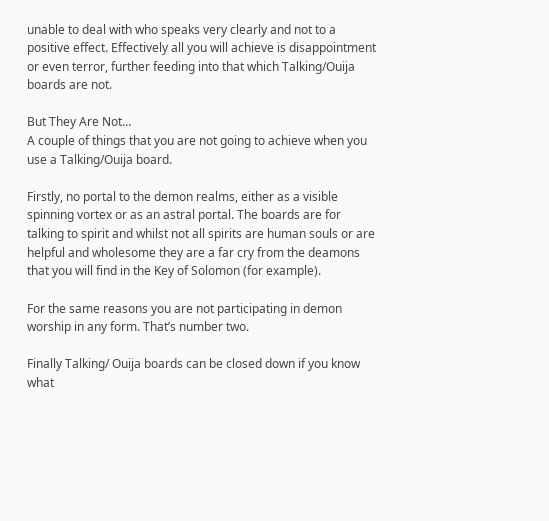unable to deal with who speaks very clearly and not to a positive effect. Effectively all you will achieve is disappointment or even terror, further feeding into that which Talking/Ouija boards are not.

But They Are Not…
A couple of things that you are not going to achieve when you use a Talking/Ouija board.

Firstly, no portal to the demon realms, either as a visible spinning vortex or as an astral portal. The boards are for talking to spirit and whilst not all spirits are human souls or are helpful and wholesome they are a far cry from the deamons that you will find in the Key of Solomon (for example).

For the same reasons you are not participating in demon worship in any form. That’s number two.

Finally Talking/ Ouija boards can be closed down if you know what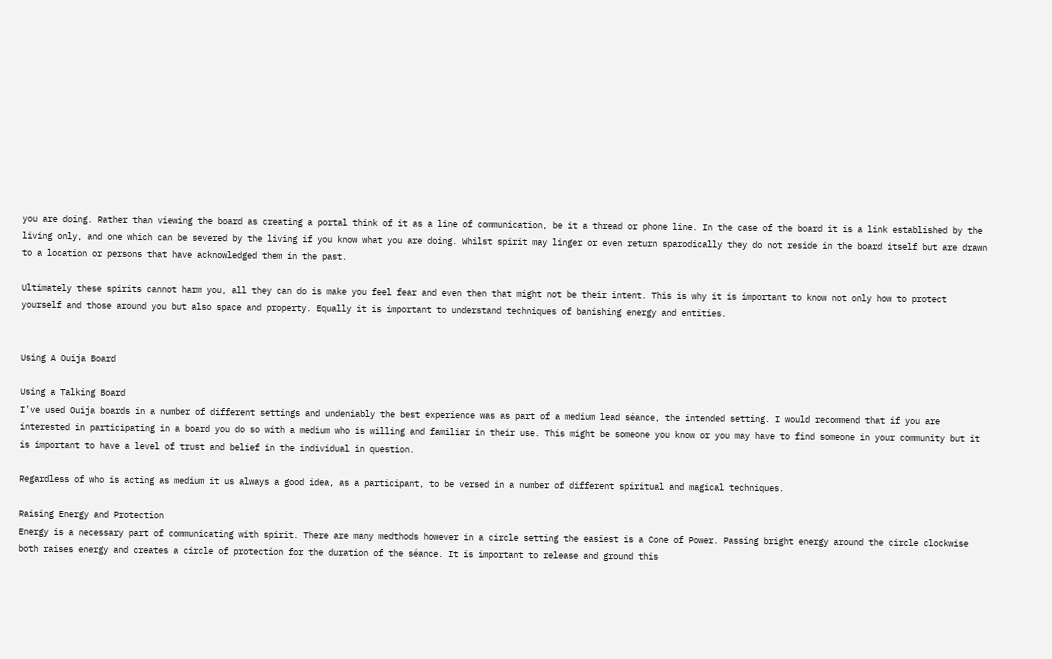you are doing. Rather than viewing the board as creating a portal think of it as a line of communication, be it a thread or phone line. In the case of the board it is a link established by the living only, and one which can be severed by the living if you know what you are doing. Whilst spirit may linger or even return sparodically they do not reside in the board itself but are drawn to a location or persons that have acknowledged them in the past.

Ultimately these spirits cannot harm you, all they can do is make you feel fear and even then that might not be their intent. This is why it is important to know not only how to protect yourself and those around you but also space and property. Equally it is important to understand techniques of banishing energy and entities.


Using A Ouija Board

Using a Talking Board
I’ve used Ouija boards in a number of different settings and undeniably the best experience was as part of a medium lead séance, the intended setting. I would recommend that if you are interested in participating in a board you do so with a medium who is willing and familiar in their use. This might be someone you know or you may have to find someone in your community but it is important to have a level of trust and belief in the individual in question.

Regardless of who is acting as medium it us always a good idea, as a participant, to be versed in a number of different spiritual and magical techniques.

Raising Energy and Protection
Energy is a necessary part of communicating with spirit. There are many medthods however in a circle setting the easiest is a Cone of Power. Passing bright energy around the circle clockwise both raises energy and creates a circle of protection for the duration of the séance. It is important to release and ground this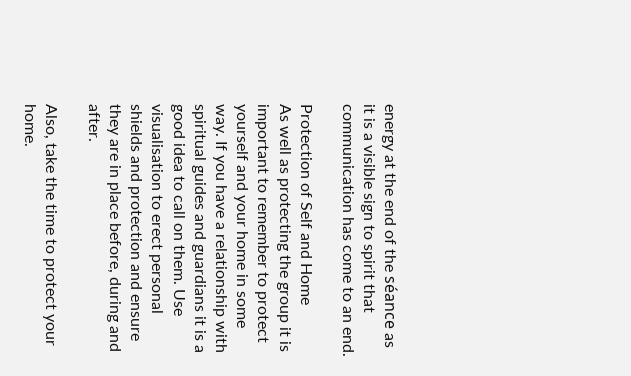energy at the end of the séance as it is a visible sign to spirit that communication has come to an end.

Protection of Self and Home
As well as protecting the group it is important to remember to protect yourself and your home in some way. If you have a relationship with spiritual guides and guardians it is a good idea to call on them. Use visualisation to erect personal shields and protection and ensure they are in place before, during and after.

Also, take the time to protect your home.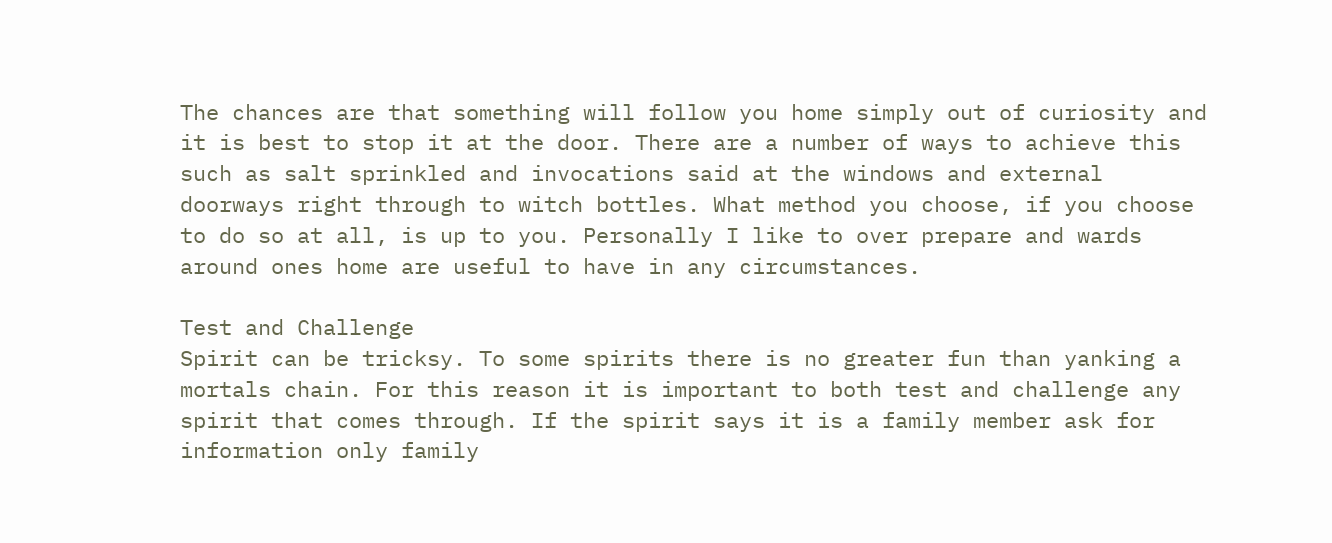The chances are that something will follow you home simply out of curiosity and it is best to stop it at the door. There are a number of ways to achieve this such as salt sprinkled and invocations said at the windows and external doorways right through to witch bottles. What method you choose, if you choose to do so at all, is up to you. Personally I like to over prepare and wards around ones home are useful to have in any circumstances.

Test and Challenge
Spirit can be tricksy. To some spirits there is no greater fun than yanking a mortals chain. For this reason it is important to both test and challenge any spirit that comes through. If the spirit says it is a family member ask for information only family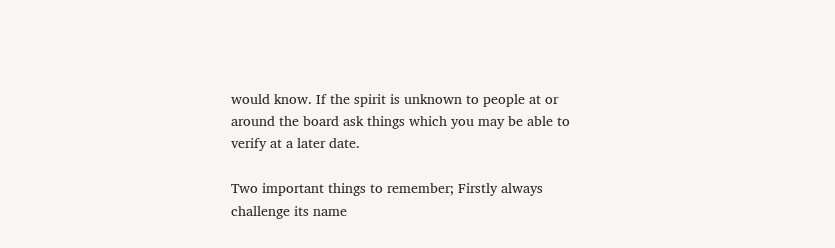would know. If the spirit is unknown to people at or around the board ask things which you may be able to verify at a later date.

Two important things to remember; Firstly always challenge its name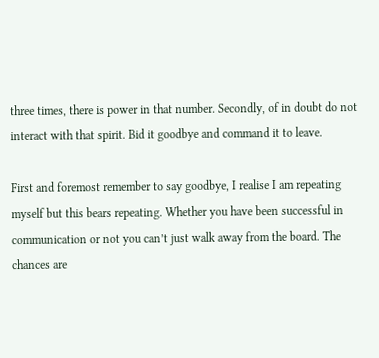three times, there is power in that number. Secondly, of in doubt do not interact with that spirit. Bid it goodbye and command it to leave.

First and foremost remember to say goodbye, I realise I am repeating myself but this bears repeating. Whether you have been successful in communication or not you can’t just walk away from the board. The chances are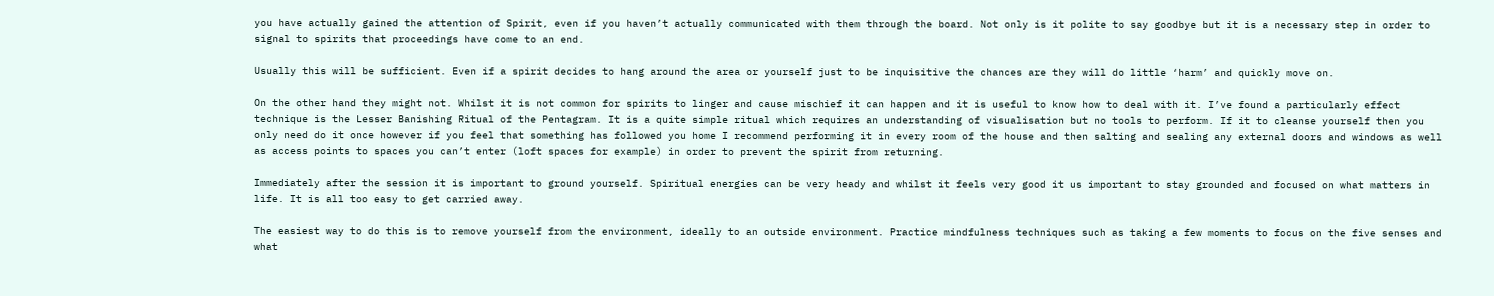you have actually gained the attention of Spirit, even if you haven’t actually communicated with them through the board. Not only is it polite to say goodbye but it is a necessary step in order to signal to spirits that proceedings have come to an end.

Usually this will be sufficient. Even if a spirit decides to hang around the area or yourself just to be inquisitive the chances are they will do little ‘harm’ and quickly move on.

On the other hand they might not. Whilst it is not common for spirits to linger and cause mischief it can happen and it is useful to know how to deal with it. I’ve found a particularly effect technique is the Lesser Banishing Ritual of the Pentagram. It is a quite simple ritual which requires an understanding of visualisation but no tools to perform. If it to cleanse yourself then you only need do it once however if you feel that something has followed you home I recommend performing it in every room of the house and then salting and sealing any external doors and windows as well as access points to spaces you can’t enter (loft spaces for example) in order to prevent the spirit from returning.

Immediately after the session it is important to ground yourself. Spiritual energies can be very heady and whilst it feels very good it us important to stay grounded and focused on what matters in life. It is all too easy to get carried away.

The easiest way to do this is to remove yourself from the environment, ideally to an outside environment. Practice mindfulness techniques such as taking a few moments to focus on the five senses and what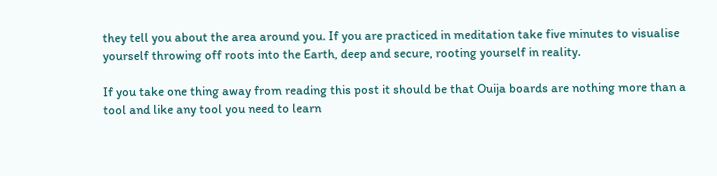they tell you about the area around you. If you are practiced in meditation take five minutes to visualise yourself throwing off roots into the Earth, deep and secure, rooting yourself in reality.

If you take one thing away from reading this post it should be that Ouija boards are nothing more than a tool and like any tool you need to learn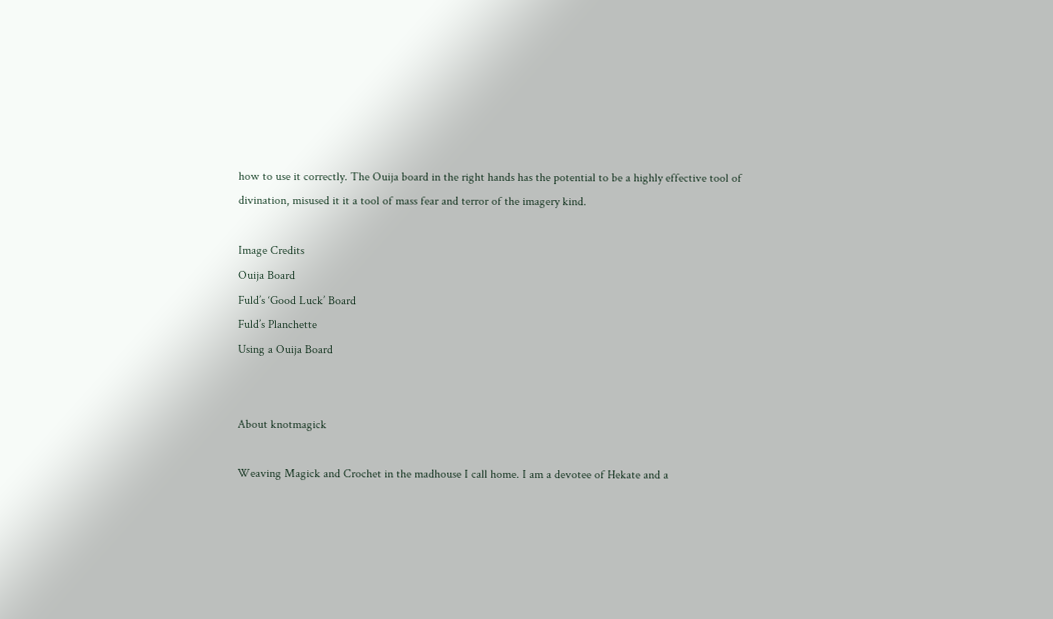how to use it correctly. The Ouija board in the right hands has the potential to be a highly effective tool of divination, misused it it a tool of mass fear and terror of the imagery kind.

Image Credits
Ouija Board
Fuld’s ‘Good Luck’ Board
Fuld’s Planchette
Using a Ouija Board


About knotmagick

Weaving Magick and Crochet in the madhouse I call home. I am a devotee of Hekate and a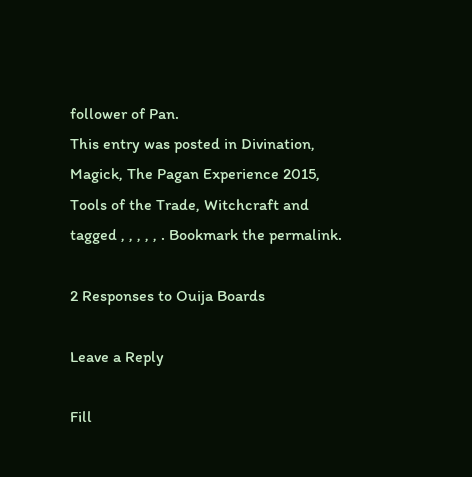follower of Pan.
This entry was posted in Divination, Magick, The Pagan Experience 2015, Tools of the Trade, Witchcraft and tagged , , , , , . Bookmark the permalink.

2 Responses to Ouija Boards

Leave a Reply

Fill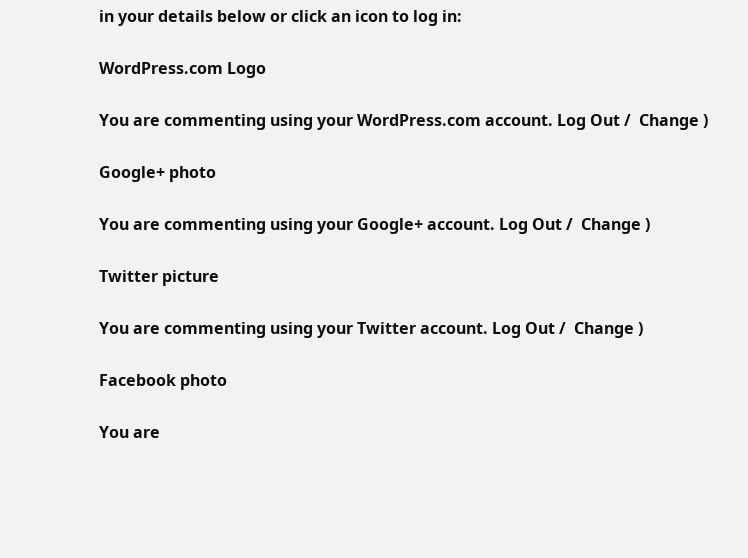in your details below or click an icon to log in:

WordPress.com Logo

You are commenting using your WordPress.com account. Log Out /  Change )

Google+ photo

You are commenting using your Google+ account. Log Out /  Change )

Twitter picture

You are commenting using your Twitter account. Log Out /  Change )

Facebook photo

You are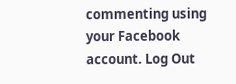commenting using your Facebook account. Log Out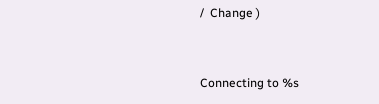/  Change )


Connecting to %s